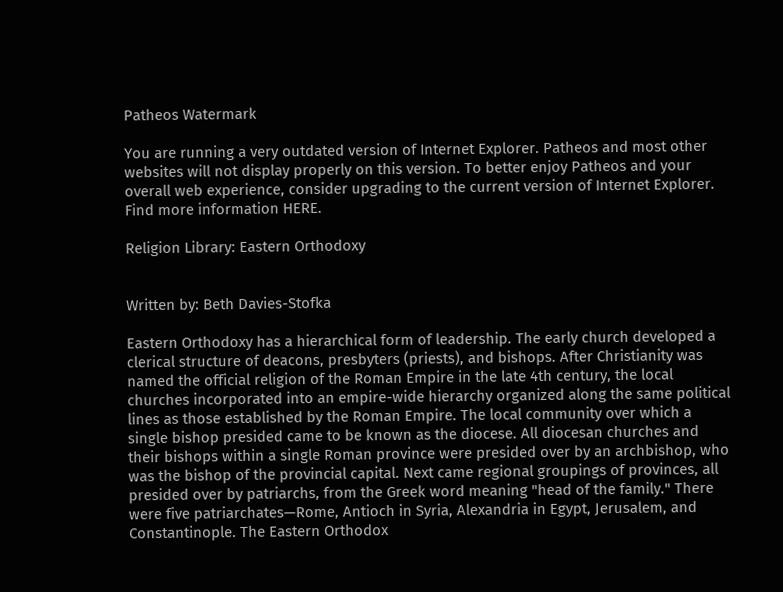Patheos Watermark

You are running a very outdated version of Internet Explorer. Patheos and most other websites will not display properly on this version. To better enjoy Patheos and your overall web experience, consider upgrading to the current version of Internet Explorer. Find more information HERE.

Religion Library: Eastern Orthodoxy


Written by: Beth Davies-Stofka

Eastern Orthodoxy has a hierarchical form of leadership. The early church developed a clerical structure of deacons, presbyters (priests), and bishops. After Christianity was named the official religion of the Roman Empire in the late 4th century, the local churches incorporated into an empire-wide hierarchy organized along the same political lines as those established by the Roman Empire. The local community over which a single bishop presided came to be known as the diocese. All diocesan churches and their bishops within a single Roman province were presided over by an archbishop, who was the bishop of the provincial capital. Next came regional groupings of provinces, all presided over by patriarchs, from the Greek word meaning "head of the family." There were five patriarchates—Rome, Antioch in Syria, Alexandria in Egypt, Jerusalem, and Constantinople. The Eastern Orthodox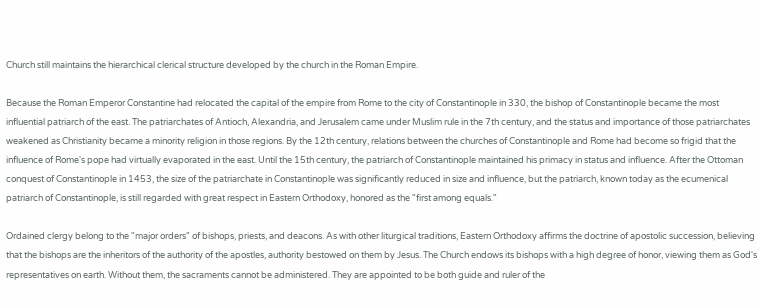Church still maintains the hierarchical clerical structure developed by the church in the Roman Empire.

Because the Roman Emperor Constantine had relocated the capital of the empire from Rome to the city of Constantinople in 330, the bishop of Constantinople became the most influential patriarch of the east. The patriarchates of Antioch, Alexandria, and Jerusalem came under Muslim rule in the 7th century, and the status and importance of those patriarchates weakened as Christianity became a minority religion in those regions. By the 12th century, relations between the churches of Constantinople and Rome had become so frigid that the influence of Rome's pope had virtually evaporated in the east. Until the 15th century, the patriarch of Constantinople maintained his primacy in status and influence. After the Ottoman conquest of Constantinople in 1453, the size of the patriarchate in Constantinople was significantly reduced in size and influence, but the patriarch, known today as the ecumenical patriarch of Constantinople, is still regarded with great respect in Eastern Orthodoxy, honored as the "first among equals."

Ordained clergy belong to the "major orders" of bishops, priests, and deacons. As with other liturgical traditions, Eastern Orthodoxy affirms the doctrine of apostolic succession, believing that the bishops are the inheritors of the authority of the apostles, authority bestowed on them by Jesus. The Church endows its bishops with a high degree of honor, viewing them as God's representatives on earth. Without them, the sacraments cannot be administered. They are appointed to be both guide and ruler of the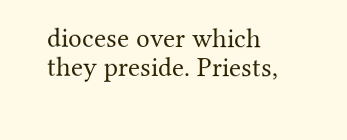diocese over which they preside. Priests,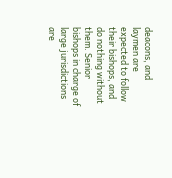deacons, and laymen are expected to follow their bishops, and do nothing without them. Senior bishops in charge of large jurisdictions are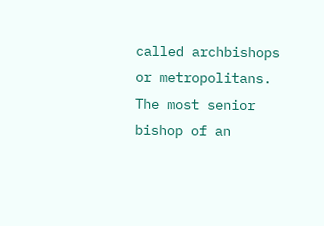called archbishops or metropolitans. The most senior bishop of an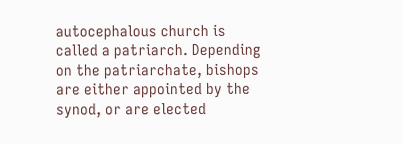autocephalous church is called a patriarch. Depending on the patriarchate, bishops are either appointed by the synod, or are elected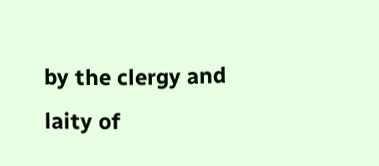by the clergy and laity of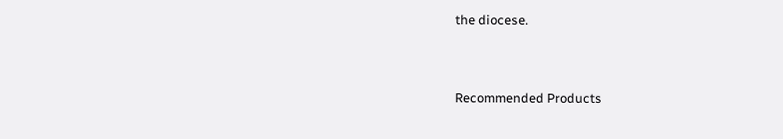the diocese.


Recommended Products